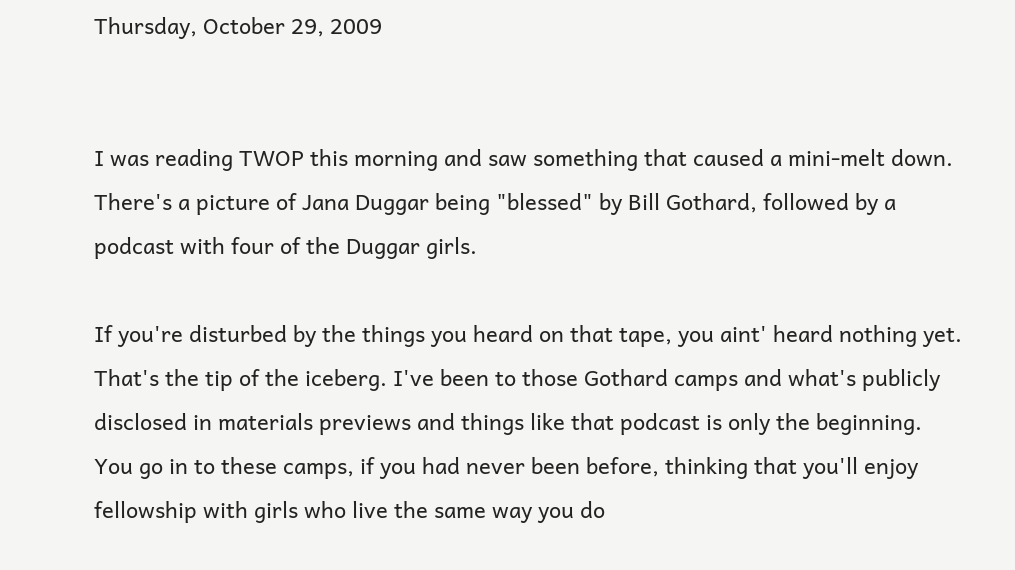Thursday, October 29, 2009


I was reading TWOP this morning and saw something that caused a mini-melt down. There's a picture of Jana Duggar being "blessed" by Bill Gothard, followed by a podcast with four of the Duggar girls.

If you're disturbed by the things you heard on that tape, you aint' heard nothing yet. That's the tip of the iceberg. I've been to those Gothard camps and what's publicly disclosed in materials previews and things like that podcast is only the beginning. You go in to these camps, if you had never been before, thinking that you'll enjoy fellowship with girls who live the same way you do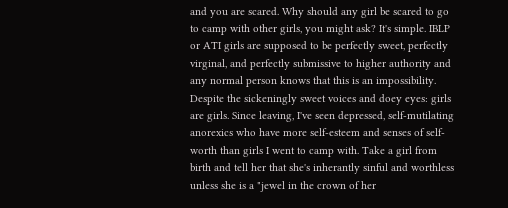and you are scared. Why should any girl be scared to go to camp with other girls, you might ask? It's simple. IBLP or ATI girls are supposed to be perfectly sweet, perfectly virginal, and perfectly submissive to higher authority and any normal person knows that this is an impossibility. Despite the sickeningly sweet voices and doey eyes: girls are girls. Since leaving, I've seen depressed, self-mutilating anorexics who have more self-esteem and senses of self-worth than girls I went to camp with. Take a girl from birth and tell her that she's inherantly sinful and worthless unless she is a "jewel in the crown of her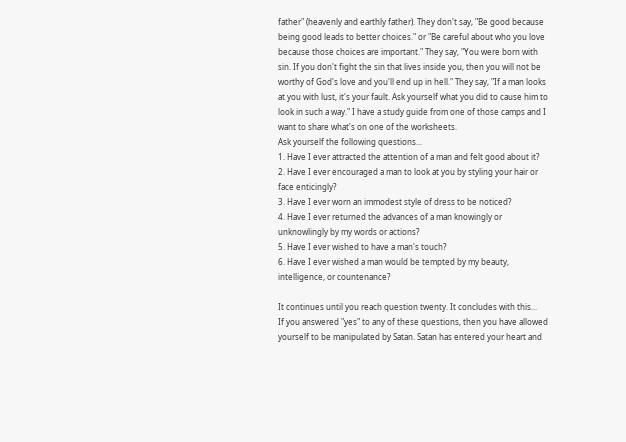father" (heavenly and earthly father). They don't say, "Be good because being good leads to better choices." or "Be careful about who you love because those choices are important." They say, "You were born with sin. If you don't fight the sin that lives inside you, then you will not be worthy of God's love and you'll end up in hell." They say, "If a man looks at you with lust, it's your fault. Ask yourself what you did to cause him to look in such a way." I have a study guide from one of those camps and I want to share what's on one of the worksheets.
Ask yourself the following questions...
1. Have I ever attracted the attention of a man and felt good about it?
2. Have I ever encouraged a man to look at you by styling your hair or face enticingly?
3. Have I ever worn an immodest style of dress to be noticed?
4. Have I ever returned the advances of a man knowingly or unknowlingly by my words or actions?
5. Have I ever wished to have a man's touch?
6. Have I ever wished a man would be tempted by my beauty, intelligence, or countenance?

It continues until you reach question twenty. It concludes with this...
If you answered "yes" to any of these questions, then you have allowed yourself to be manipulated by Satan. Satan has entered your heart and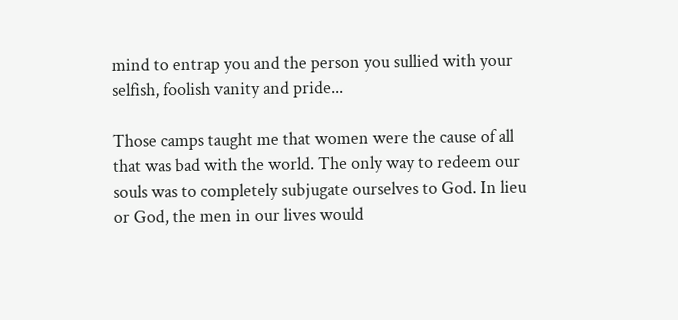mind to entrap you and the person you sullied with your selfish, foolish vanity and pride...

Those camps taught me that women were the cause of all that was bad with the world. The only way to redeem our souls was to completely subjugate ourselves to God. In lieu or God, the men in our lives would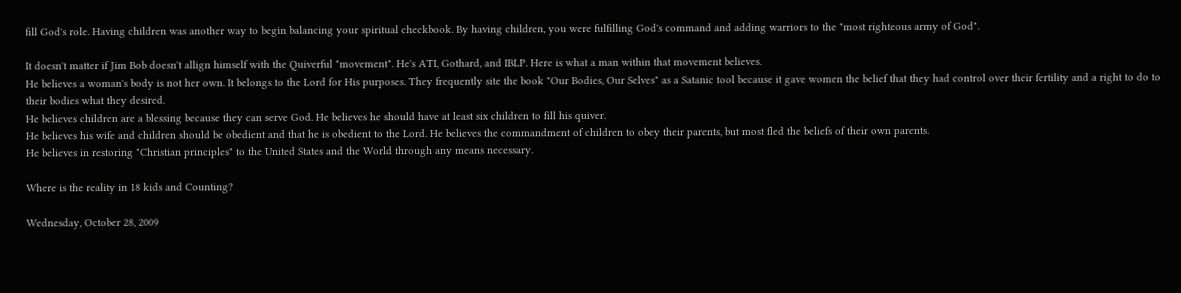fill God's role. Having children was another way to begin balancing your spiritual checkbook. By having children, you were fulfilling God's command and adding warriors to the "most righteous army of God".

It doesn't matter if Jim Bob doesn't allign himself with the Quiverful "movement". He's ATI, Gothard, and IBLP. Here is what a man within that movement believes.
He believes a woman's body is not her own. It belongs to the Lord for His purposes. They frequently site the book "Our Bodies, Our Selves" as a Satanic tool because it gave women the belief that they had control over their fertility and a right to do to their bodies what they desired.
He believes children are a blessing because they can serve God. He believes he should have at least six children to fill his quiver.
He believes his wife and children should be obedient and that he is obedient to the Lord. He believes the commandment of children to obey their parents, but most fled the beliefs of their own parents.
He believes in restoring "Christian principles" to the United States and the World through any means necessary.

Where is the reality in 18 kids and Counting?

Wednesday, October 28, 2009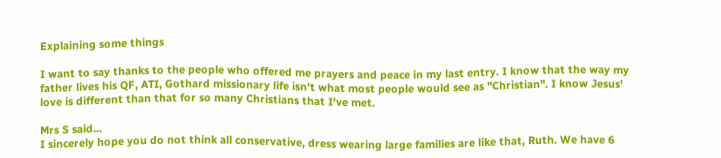Explaining some things

I want to say thanks to the people who offered me prayers and peace in my last entry. I know that the way my father lives his QF, ATI, Gothard missionary life isn't what most people would see as "Christian". I know Jesus' love is different than that for so many Christians that I've met.

Mrs S said...
I sincerely hope you do not think all conservative, dress wearing large families are like that, Ruth. We have 6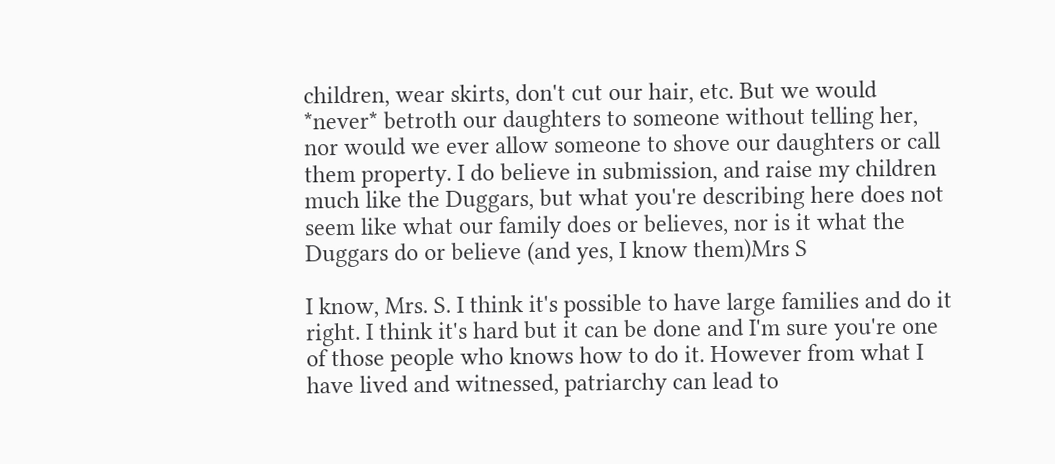children, wear skirts, don't cut our hair, etc. But we would *never* betroth our daughters to someone without telling her, nor would we ever allow someone to shove our daughters or call them property. I do believe in submission, and raise my children much like the Duggars, but what you're describing here does not seem like what our family does or believes, nor is it what the Duggars do or believe (and yes, I know them)Mrs S

I know, Mrs. S. I think it's possible to have large families and do it right. I think it's hard but it can be done and I'm sure you're one of those people who knows how to do it. However from what I have lived and witnessed, patriarchy can lead to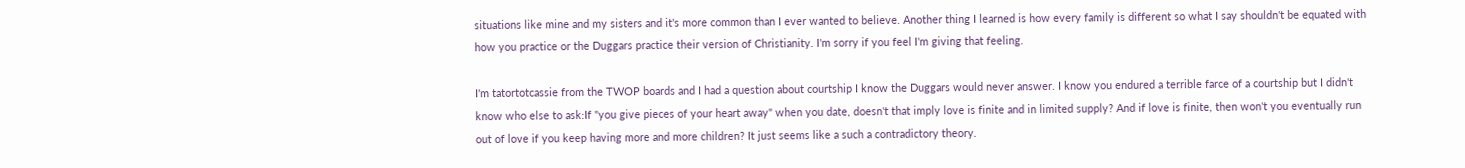situations like mine and my sisters and it's more common than I ever wanted to believe. Another thing I learned is how every family is different so what I say shouldn't be equated with how you practice or the Duggars practice their version of Christianity. I'm sorry if you feel I'm giving that feeling.

I'm tatortotcassie from the TWOP boards and I had a question about courtship I know the Duggars would never answer. I know you endured a terrible farce of a courtship but I didn't know who else to ask:If "you give pieces of your heart away" when you date, doesn't that imply love is finite and in limited supply? And if love is finite, then won't you eventually run out of love if you keep having more and more children? It just seems like a such a contradictory theory.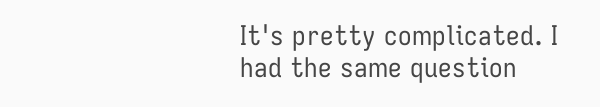It's pretty complicated. I had the same question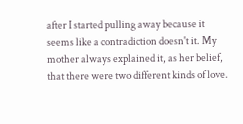after I started pulling away because it seems like a contradiction doesn't it. My mother always explained it, as her belief, that there were two different kinds of love.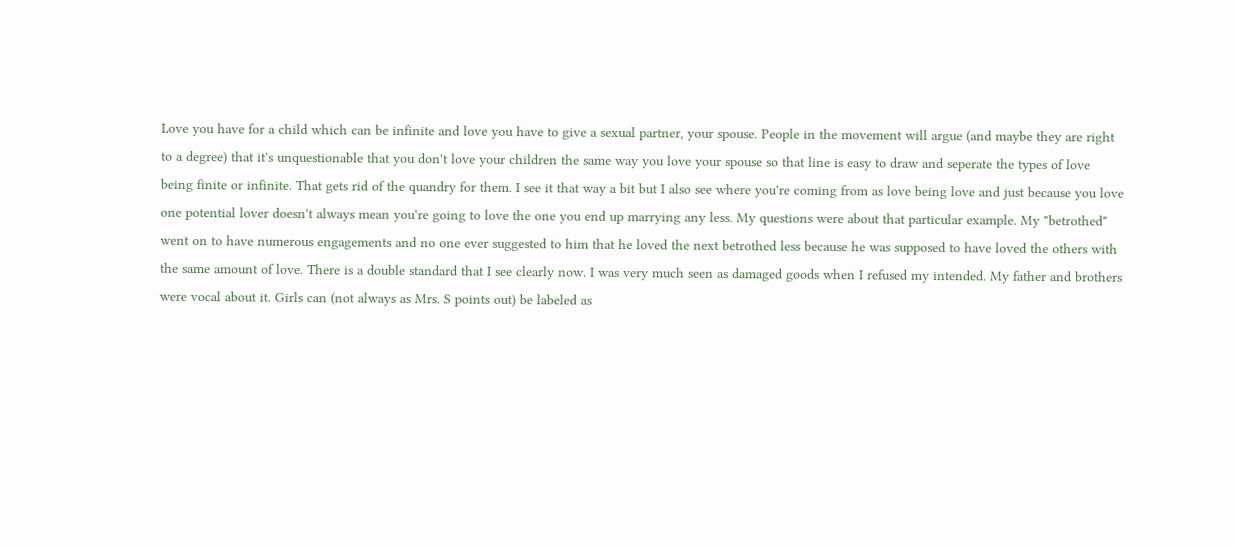Love you have for a child which can be infinite and love you have to give a sexual partner, your spouse. People in the movement will argue (and maybe they are right to a degree) that it's unquestionable that you don't love your children the same way you love your spouse so that line is easy to draw and seperate the types of love being finite or infinite. That gets rid of the quandry for them. I see it that way a bit but I also see where you're coming from as love being love and just because you love one potential lover doesn't always mean you're going to love the one you end up marrying any less. My questions were about that particular example. My "betrothed" went on to have numerous engagements and no one ever suggested to him that he loved the next betrothed less because he was supposed to have loved the others with the same amount of love. There is a double standard that I see clearly now. I was very much seen as damaged goods when I refused my intended. My father and brothers were vocal about it. Girls can (not always as Mrs. S points out) be labeled as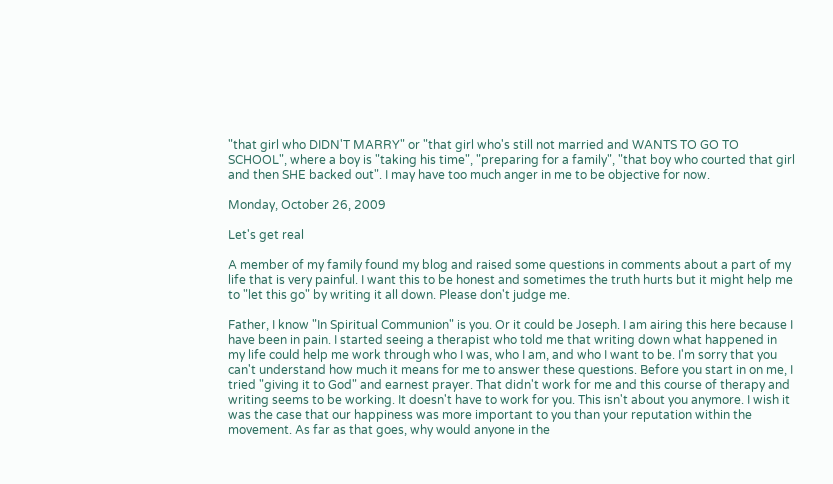"that girl who DIDN'T MARRY" or "that girl who's still not married and WANTS TO GO TO SCHOOL", where a boy is "taking his time", "preparing for a family", "that boy who courted that girl and then SHE backed out". I may have too much anger in me to be objective for now.

Monday, October 26, 2009

Let's get real

A member of my family found my blog and raised some questions in comments about a part of my life that is very painful. I want this to be honest and sometimes the truth hurts but it might help me to "let this go" by writing it all down. Please don't judge me.

Father, I know "In Spiritual Communion" is you. Or it could be Joseph. I am airing this here because I have been in pain. I started seeing a therapist who told me that writing down what happened in my life could help me work through who I was, who I am, and who I want to be. I'm sorry that you can't understand how much it means for me to answer these questions. Before you start in on me, I tried "giving it to God" and earnest prayer. That didn't work for me and this course of therapy and writing seems to be working. It doesn't have to work for you. This isn't about you anymore. I wish it was the case that our happiness was more important to you than your reputation within the movement. As far as that goes, why would anyone in the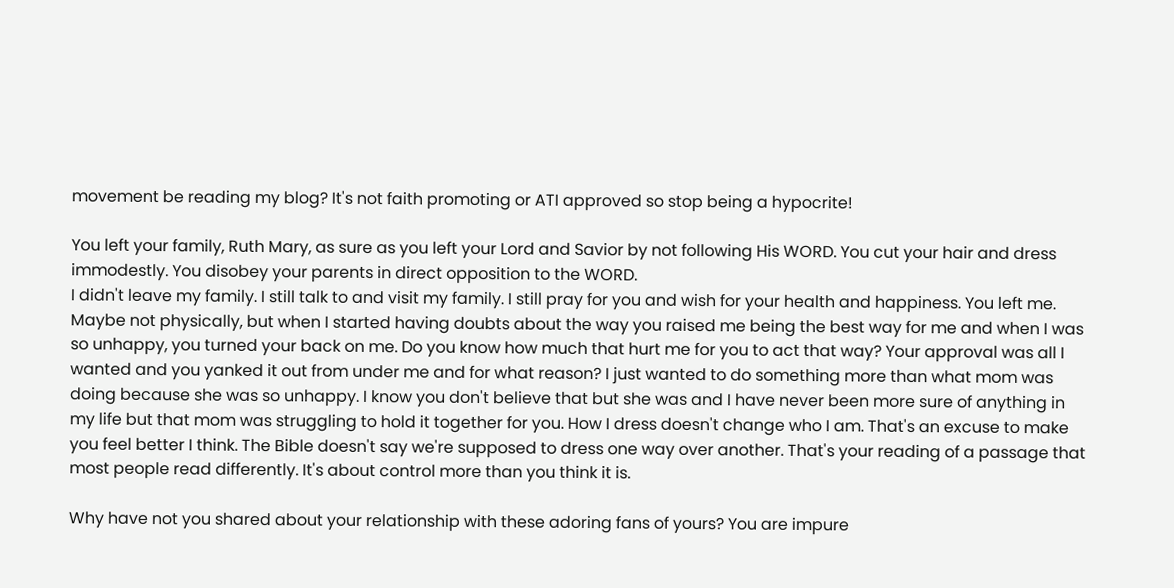movement be reading my blog? It's not faith promoting or ATI approved so stop being a hypocrite!

You left your family, Ruth Mary, as sure as you left your Lord and Savior by not following His WORD. You cut your hair and dress immodestly. You disobey your parents in direct opposition to the WORD.
I didn't leave my family. I still talk to and visit my family. I still pray for you and wish for your health and happiness. You left me. Maybe not physically, but when I started having doubts about the way you raised me being the best way for me and when I was so unhappy, you turned your back on me. Do you know how much that hurt me for you to act that way? Your approval was all I wanted and you yanked it out from under me and for what reason? I just wanted to do something more than what mom was doing because she was so unhappy. I know you don't believe that but she was and I have never been more sure of anything in my life but that mom was struggling to hold it together for you. How I dress doesn't change who I am. That's an excuse to make you feel better I think. The Bible doesn't say we're supposed to dress one way over another. That's your reading of a passage that most people read differently. It's about control more than you think it is.

Why have not you shared about your relationship with these adoring fans of yours? You are impure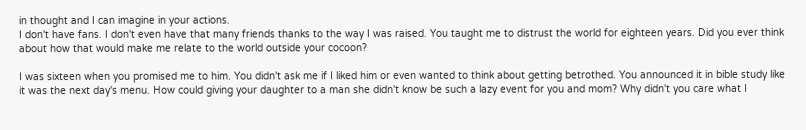in thought and I can imagine in your actions.
I don't have fans. I don't even have that many friends thanks to the way I was raised. You taught me to distrust the world for eighteen years. Did you ever think about how that would make me relate to the world outside your cocoon?

I was sixteen when you promised me to him. You didn't ask me if I liked him or even wanted to think about getting betrothed. You announced it in bible study like it was the next day's menu. How could giving your daughter to a man she didn't know be such a lazy event for you and mom? Why didn't you care what I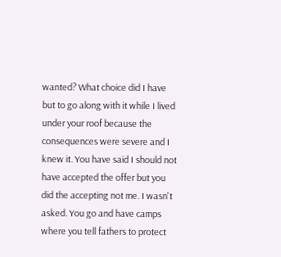wanted? What choice did I have but to go along with it while I lived under your roof because the consequences were severe and I knew it. You have said I should not have accepted the offer but you did the accepting not me. I wasn't asked. You go and have camps where you tell fathers to protect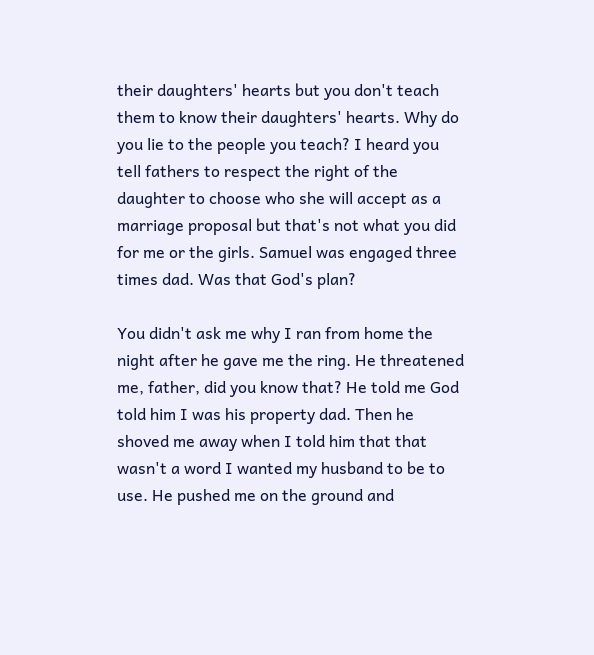their daughters' hearts but you don't teach them to know their daughters' hearts. Why do you lie to the people you teach? I heard you tell fathers to respect the right of the daughter to choose who she will accept as a marriage proposal but that's not what you did for me or the girls. Samuel was engaged three times dad. Was that God's plan?

You didn't ask me why I ran from home the night after he gave me the ring. He threatened me, father, did you know that? He told me God told him I was his property dad. Then he shoved me away when I told him that that wasn't a word I wanted my husband to be to use. He pushed me on the ground and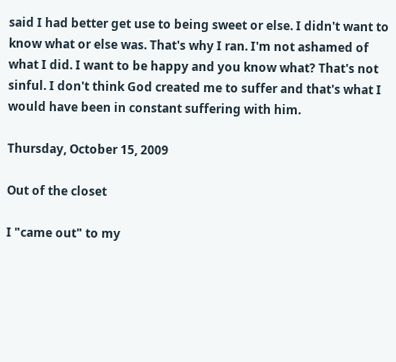said I had better get use to being sweet or else. I didn't want to know what or else was. That's why I ran. I'm not ashamed of what I did. I want to be happy and you know what? That's not sinful. I don't think God created me to suffer and that's what I would have been in constant suffering with him.

Thursday, October 15, 2009

Out of the closet

I "came out" to my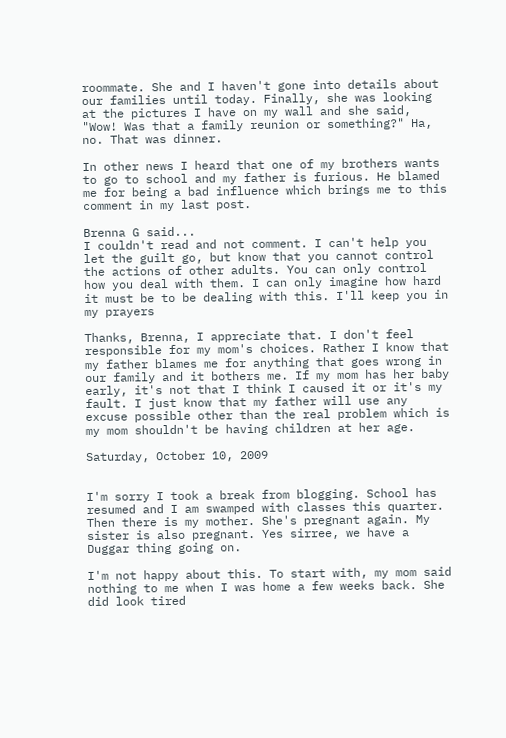roommate. She and I haven't gone into details about our families until today. Finally, she was looking at the pictures I have on my wall and she said, "Wow! Was that a family reunion or something?" Ha, no. That was dinner.

In other news I heard that one of my brothers wants to go to school and my father is furious. He blamed me for being a bad influence which brings me to this comment in my last post.

Brenna G said...
I couldn't read and not comment. I can't help you let the guilt go, but know that you cannot control the actions of other adults. You can only control how you deal with them. I can only imagine how hard it must be to be dealing with this. I'll keep you in my prayers

Thanks, Brenna, I appreciate that. I don't feel responsible for my mom's choices. Rather I know that my father blames me for anything that goes wrong in our family and it bothers me. If my mom has her baby early, it's not that I think I caused it or it's my fault. I just know that my father will use any excuse possible other than the real problem which is my mom shouldn't be having children at her age.

Saturday, October 10, 2009


I'm sorry I took a break from blogging. School has resumed and I am swamped with classes this quarter. Then there is my mother. She's pregnant again. My sister is also pregnant. Yes sirree, we have a Duggar thing going on.

I'm not happy about this. To start with, my mom said nothing to me when I was home a few weeks back. She did look tired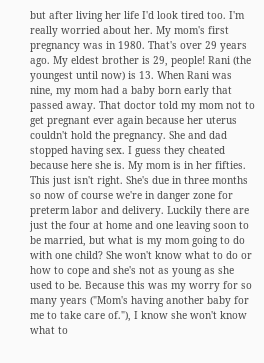but after living her life I'd look tired too. I'm really worried about her. My mom's first pregnancy was in 1980. That's over 29 years ago. My eldest brother is 29, people! Rani (the youngest until now) is 13. When Rani was nine, my mom had a baby born early that passed away. That doctor told my mom not to get pregnant ever again because her uterus couldn't hold the pregnancy. She and dad stopped having sex. I guess they cheated because here she is. My mom is in her fifties. This just isn't right. She's due in three months so now of course we're in danger zone for preterm labor and delivery. Luckily there are just the four at home and one leaving soon to be married, but what is my mom going to do with one child? She won't know what to do or how to cope and she's not as young as she used to be. Because this was my worry for so many years ("Mom's having another baby for me to take care of."), I know she won't know what to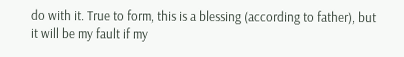do with it. True to form, this is a blessing (according to father), but it will be my fault if my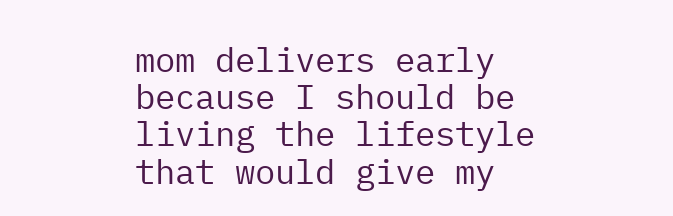mom delivers early because I should be living the lifestyle that would give my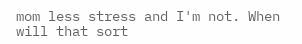mom less stress and I'm not. When will that sort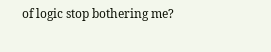of logic stop bothering me?